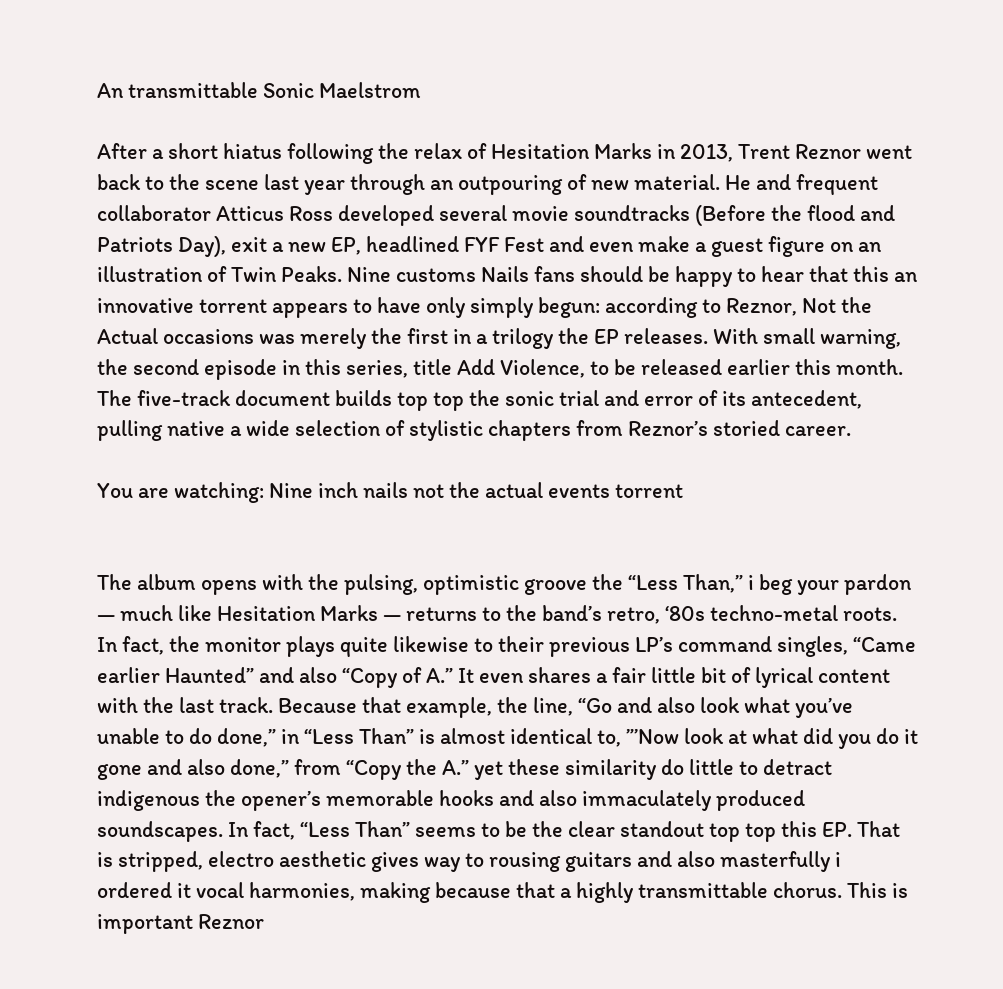An transmittable Sonic Maelstrom

After a short hiatus following the relax of Hesitation Marks in 2013, Trent Reznor went back to the scene last year through an outpouring of new material. He and frequent collaborator Atticus Ross developed several movie soundtracks (Before the flood and Patriots Day), exit a new EP, headlined FYF Fest and even make a guest figure on an illustration of Twin Peaks. Nine customs Nails fans should be happy to hear that this an innovative torrent appears to have only simply begun: according to Reznor, Not the Actual occasions was merely the first in a trilogy the EP releases. With small warning, the second episode in this series, title Add Violence, to be released earlier this month. The five-track document builds top top the sonic trial and error of its antecedent, pulling native a wide selection of stylistic chapters from Reznor’s storied career.

You are watching: Nine inch nails not the actual events torrent


The album opens with the pulsing, optimistic groove the “Less Than,” i beg your pardon — much like Hesitation Marks — returns to the band’s retro, ‘80s techno-metal roots. In fact, the monitor plays quite likewise to their previous LP’s command singles, “Came earlier Haunted” and also “Copy of A.” It even shares a fair little bit of lyrical content with the last track. Because that example, the line, “Go and also look what you’ve unable to do done,” in “Less Than” is almost identical to, ”’Now look at what did you do it gone and also done,” from “Copy the A.” yet these similarity do little to detract indigenous the opener’s memorable hooks and also immaculately produced soundscapes. In fact, “Less Than” seems to be the clear standout top top this EP. That is stripped, electro aesthetic gives way to rousing guitars and also masterfully i ordered it vocal harmonies, making because that a highly transmittable chorus. This is important Reznor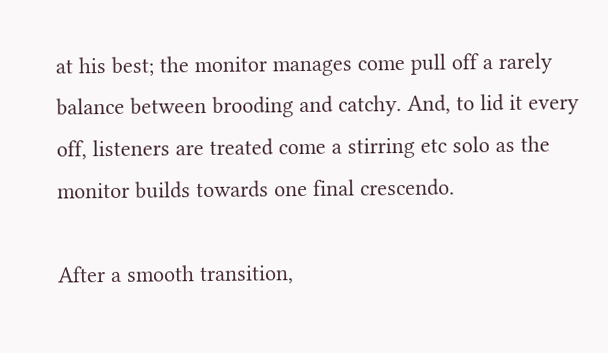at his best; the monitor manages come pull off a rarely balance between brooding and catchy. And, to lid it every off, listeners are treated come a stirring etc solo as the monitor builds towards one final crescendo.

After a smooth transition,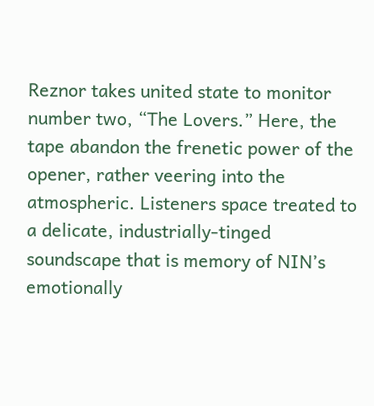Reznor takes united state to monitor number two, “The Lovers.” Here, the tape abandon the frenetic power of the opener, rather veering into the atmospheric. Listeners space treated to a delicate, industrially-tinged soundscape that is memory of NIN’s emotionally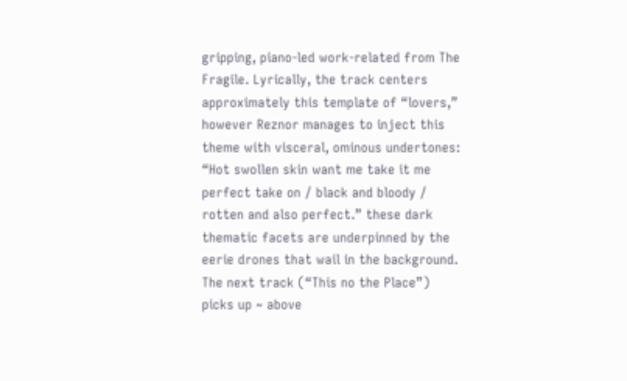gripping, piano-led work-related from The Fragile. Lyrically, the track centers approximately this template of “lovers,” however Reznor manages to inject this theme with visceral, ominous undertones: “Hot swollen skin want me take it me perfect take on / black and bloody / rotten and also perfect.” these dark thematic facets are underpinned by the eerie drones that wail in the background. The next track (“This no the Place”) picks up ~ above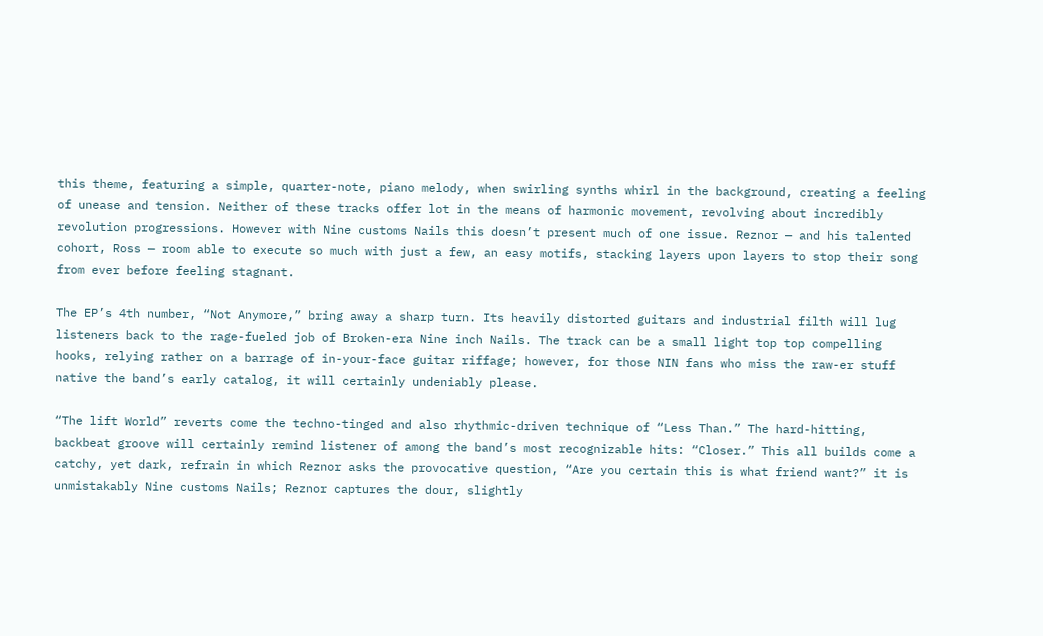this theme, featuring a simple, quarter-note, piano melody, when swirling synths whirl in the background, creating a feeling of unease and tension. Neither of these tracks offer lot in the means of harmonic movement, revolving about incredibly revolution progressions. However with Nine customs Nails this doesn’t present much of one issue. Reznor — and his talented cohort, Ross — room able to execute so much with just a few, an easy motifs, stacking layers upon layers to stop their song from ever before feeling stagnant.

The EP’s 4th number, “Not Anymore,” bring away a sharp turn. Its heavily distorted guitars and industrial filth will lug listeners back to the rage-fueled job of Broken-era Nine inch Nails. The track can be a small light top top compelling hooks, relying rather on a barrage of in-your-face guitar riffage; however, for those NIN fans who miss the raw-er stuff native the band’s early catalog, it will certainly undeniably please.

“The lift World” reverts come the techno-tinged and also rhythmic-driven technique of “Less Than.” The hard-hitting, backbeat groove will certainly remind listener of among the band’s most recognizable hits: “Closer.” This all builds come a catchy, yet dark, refrain in which Reznor asks the provocative question, “Are you certain this is what friend want?” it is unmistakably Nine customs Nails; Reznor captures the dour, slightly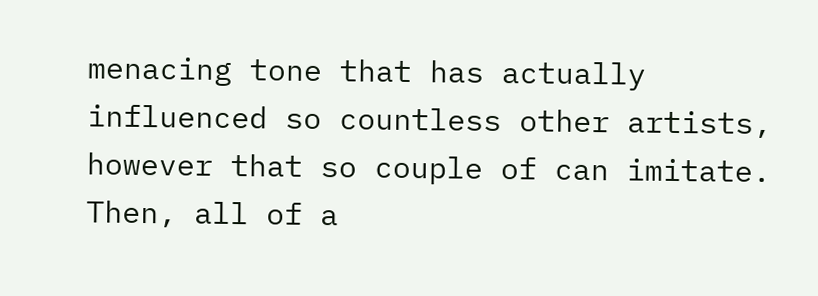menacing tone that has actually influenced so countless other artists, however that so couple of can imitate. Then, all of a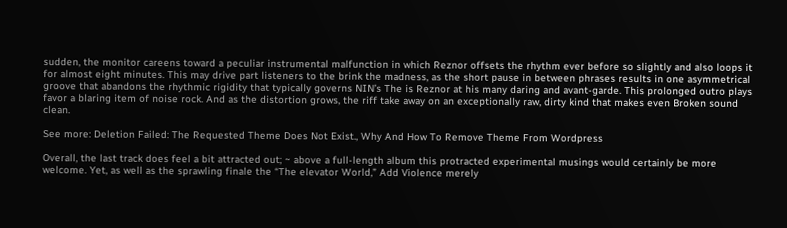sudden, the monitor careens toward a peculiar instrumental malfunction in which Reznor offsets the rhythm ever before so slightly and also loops it for almost eight minutes. This may drive part listeners to the brink the madness, as the short pause in between phrases results in one asymmetrical groove that abandons the rhythmic rigidity that typically governs NIN’s The is Reznor at his many daring and avant-garde. This prolonged outro plays favor a blaring item of noise rock. And as the distortion grows, the riff take away on an exceptionally raw, dirty kind that makes even Broken sound clean.

See more: Deletion Failed: The Requested Theme Does Not Exist., Why And How To Remove Theme From Wordpress

Overall, the last track does feel a bit attracted out; ~ above a full-length album this protracted experimental musings would certainly be more welcome. Yet, as well as the sprawling finale the “The elevator World,” Add Violence merely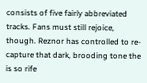consists of five fairly abbreviated tracks. Fans must still rejoice, though. Reznor has controlled to re-capture that dark, brooding tone the is so rife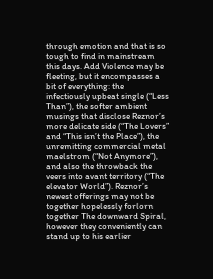through emotion and that is so tough to find in mainstream this days. Add Violence may be fleeting, but it encompasses a bit of everything: the infectiously upbeat single (“Less Than”), the softer ambient musings that disclose Reznor’s more delicate side (“The Lovers” and “This isn’t the Place”), the unremitting commercial metal maelstrom (“Not Anymore”), and also the throwback the veers into avant territory (“The elevator World”). Reznor’s newest offerings may not be together hopelessly forlorn together The downward Spiral, however they conveniently can stand up to his earlier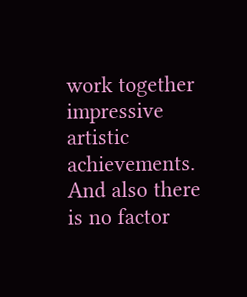work together impressive artistic achievements. And also there is no factor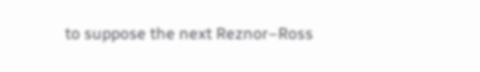to suppose the next Reznor–Ross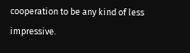cooperation to be any kind of less impressive.